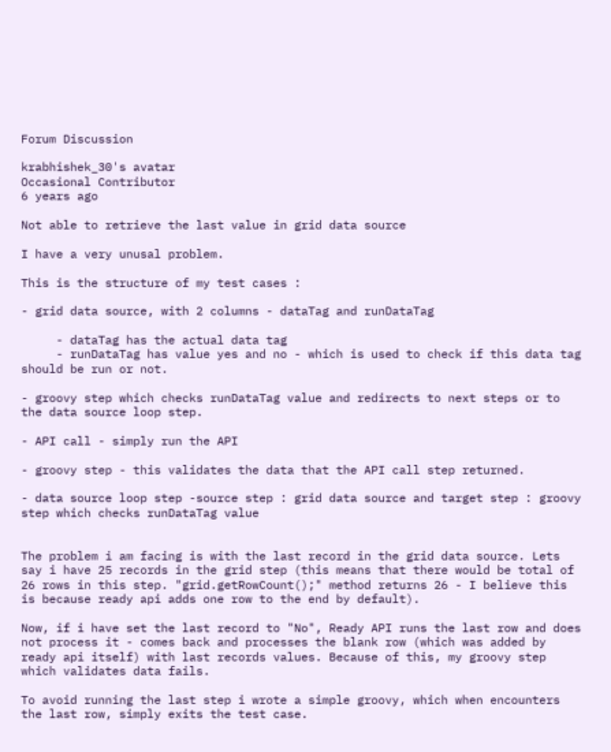Forum Discussion

krabhishek_30's avatar
Occasional Contributor
6 years ago

Not able to retrieve the last value in grid data source

I have a very unusal problem.

This is the structure of my test cases :

- grid data source, with 2 columns - dataTag and runDataTag

     - dataTag has the actual data tag
     - runDataTag has value yes and no - which is used to check if this data tag should be run or not.

- groovy step which checks runDataTag value and redirects to next steps or to the data source loop step.

- API call - simply run the API

- groovy step - this validates the data that the API call step returned.

- data source loop step -source step : grid data source and target step : groovy step which checks runDataTag value


The problem i am facing is with the last record in the grid data source. Lets say i have 25 records in the grid step (this means that there would be total of 26 rows in this step. "grid.getRowCount();" method returns 26 - I believe this is because ready api adds one row to the end by default).

Now, if i have set the last record to "No", Ready API runs the last row and does not process it - comes back and processes the blank row (which was added by ready api itself) with last records values. Because of this, my groovy step which validates data fails.

To avoid running the last step i wrote a simple groovy, which when encounters the last row, simply exits the test case.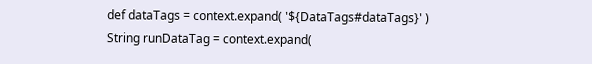def dataTags = context.expand( '${DataTags#dataTags}' )
String runDataTag = context.expand(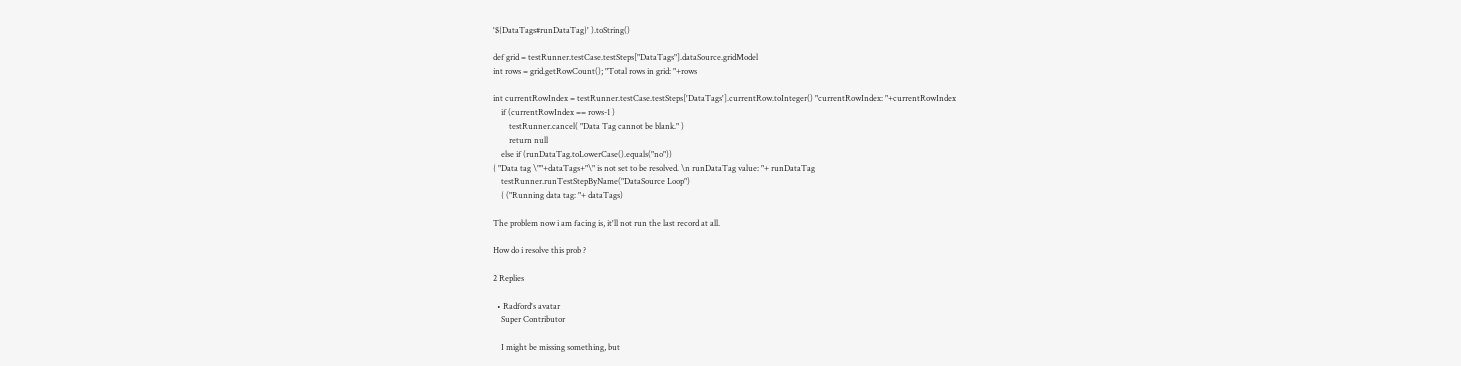'${DataTags#runDataTag}' ).toString()

def grid = testRunner.testCase.testSteps["DataTags"].dataSource.gridModel
int rows = grid.getRowCount(); "Total rows in grid: "+rows

int currentRowIndex = testRunner.testCase.testSteps['DataTags'].currentRow.toInteger() "currentRowIndex: "+currentRowIndex
    if (currentRowIndex == rows-1 )
        testRunner.cancel( "Data Tag cannot be blank." )
        return null
    else if (runDataTag.toLowerCase().equals("no"))
{ "Data tag \""+dataTags+"\" is not set to be resolved. \n runDataTag value: "+ runDataTag
    testRunner.runTestStepByName("DataSource Loop")
    { ("Running data tag: "+ dataTags)

The problem now i am facing is, it'll not run the last record at all.

How do i resolve this prob ?

2 Replies

  • Radford's avatar
    Super Contributor

    I might be missing something, but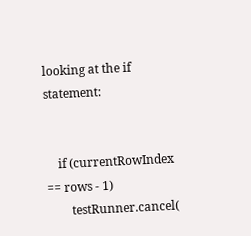looking at the if statement:


    if (currentRowIndex == rows - 1)
        testRunner.cancel(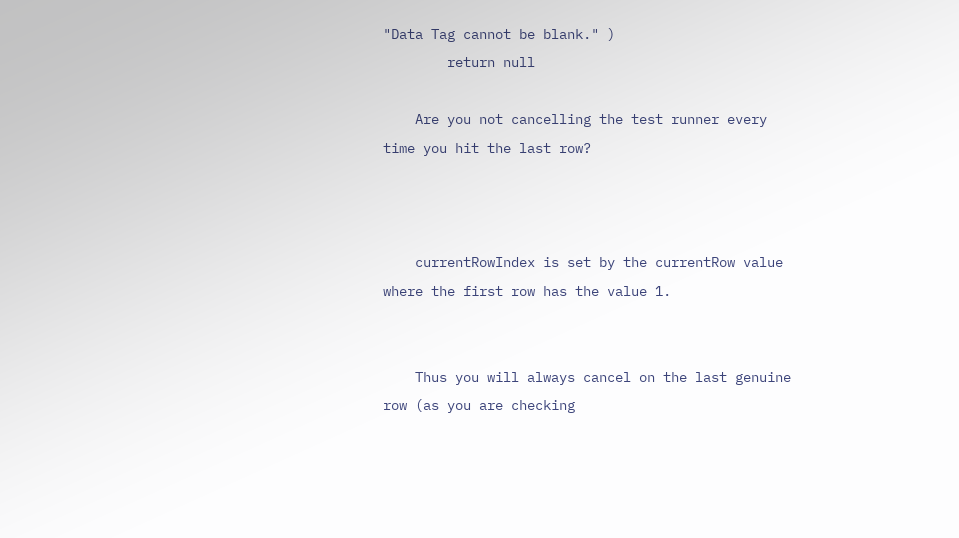"Data Tag cannot be blank." )
        return null

    Are you not cancelling the test runner every time you hit the last row?



    currentRowIndex is set by the currentRow value where the first row has the value 1.


    Thus you will always cancel on the last genuine row (as you are checking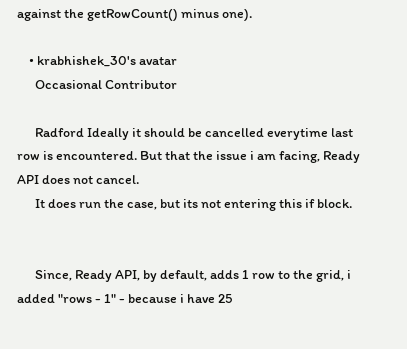against the getRowCount() minus one).

    • krabhishek_30's avatar
      Occasional Contributor

      Radford Ideally it should be cancelled everytime last row is encountered. But that the issue i am facing, Ready API does not cancel.
      It does run the case, but its not entering this if block.


      Since, Ready API, by default, adds 1 row to the grid, i added "rows - 1" - because i have 25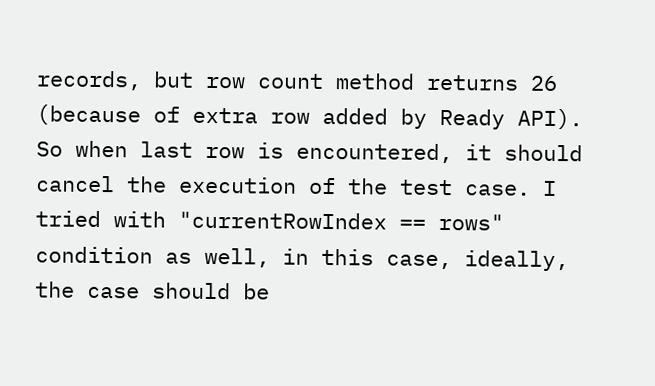records, but row count method returns 26 (because of extra row added by Ready API). So when last row is encountered, it should cancel the execution of the test case. I tried with "currentRowIndex == rows" condition as well, in this case, ideally, the case should be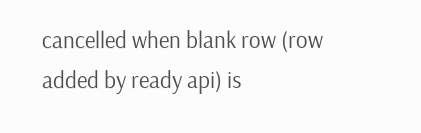cancelled when blank row (row added by ready api) is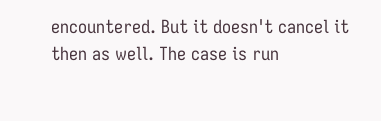encountered. But it doesn't cancel it then as well. The case is run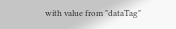with value from "dataTag"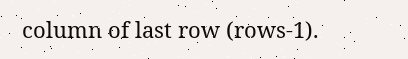column of last row (rows-1).